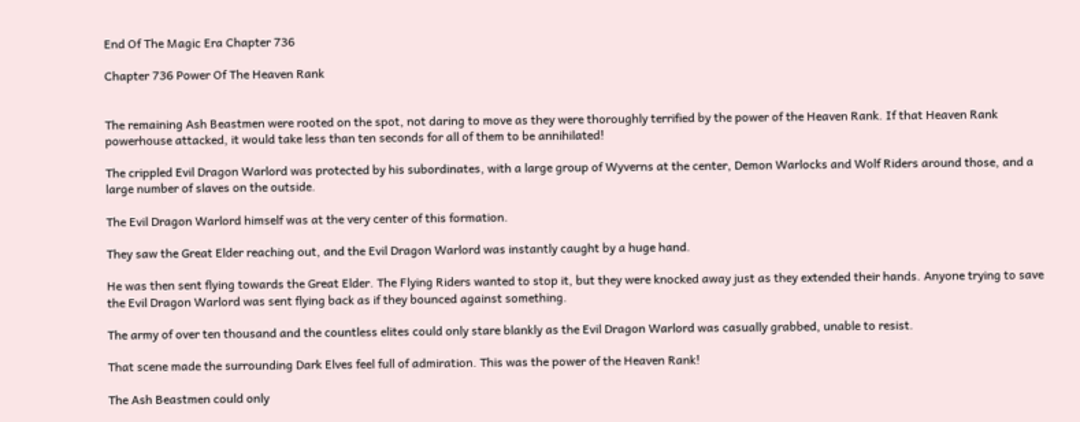End Of The Magic Era Chapter 736

Chapter 736 Power Of The Heaven Rank


The remaining Ash Beastmen were rooted on the spot, not daring to move as they were thoroughly terrified by the power of the Heaven Rank. If that Heaven Rank powerhouse attacked, it would take less than ten seconds for all of them to be annihilated!

The crippled Evil Dragon Warlord was protected by his subordinates, with a large group of Wyverns at the center, Demon Warlocks and Wolf Riders around those, and a large number of slaves on the outside.

The Evil Dragon Warlord himself was at the very center of this formation.

They saw the Great Elder reaching out, and the Evil Dragon Warlord was instantly caught by a huge hand.

He was then sent flying towards the Great Elder. The Flying Riders wanted to stop it, but they were knocked away just as they extended their hands. Anyone trying to save the Evil Dragon Warlord was sent flying back as if they bounced against something.

The army of over ten thousand and the countless elites could only stare blankly as the Evil Dragon Warlord was casually grabbed, unable to resist.

That scene made the surrounding Dark Elves feel full of admiration. This was the power of the Heaven Rank!

The Ash Beastmen could only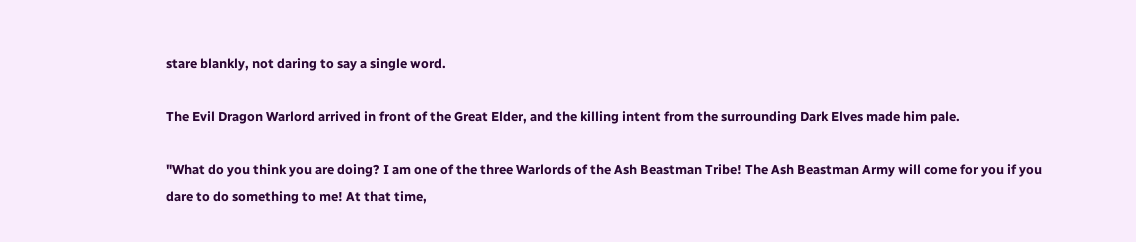stare blankly, not daring to say a single word.

The Evil Dragon Warlord arrived in front of the Great Elder, and the killing intent from the surrounding Dark Elves made him pale.

"What do you think you are doing? I am one of the three Warlords of the Ash Beastman Tribe! The Ash Beastman Army will come for you if you dare to do something to me! At that time,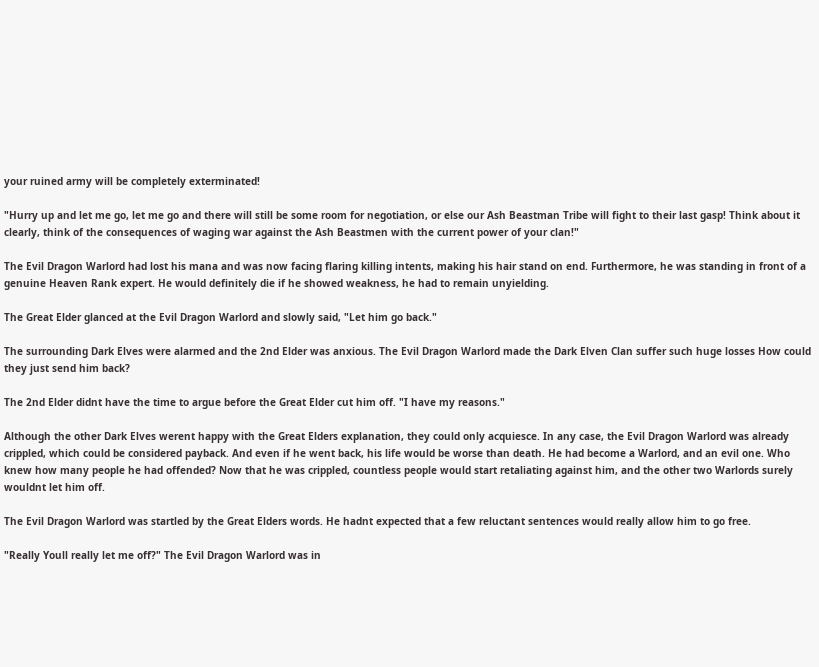your ruined army will be completely exterminated!

"Hurry up and let me go, let me go and there will still be some room for negotiation, or else our Ash Beastman Tribe will fight to their last gasp! Think about it clearly, think of the consequences of waging war against the Ash Beastmen with the current power of your clan!"

The Evil Dragon Warlord had lost his mana and was now facing flaring killing intents, making his hair stand on end. Furthermore, he was standing in front of a genuine Heaven Rank expert. He would definitely die if he showed weakness, he had to remain unyielding.

The Great Elder glanced at the Evil Dragon Warlord and slowly said, "Let him go back."

The surrounding Dark Elves were alarmed and the 2nd Elder was anxious. The Evil Dragon Warlord made the Dark Elven Clan suffer such huge losses How could they just send him back?

The 2nd Elder didnt have the time to argue before the Great Elder cut him off. "I have my reasons."

Although the other Dark Elves werent happy with the Great Elders explanation, they could only acquiesce. In any case, the Evil Dragon Warlord was already crippled, which could be considered payback. And even if he went back, his life would be worse than death. He had become a Warlord, and an evil one. Who knew how many people he had offended? Now that he was crippled, countless people would start retaliating against him, and the other two Warlords surely wouldnt let him off.

The Evil Dragon Warlord was startled by the Great Elders words. He hadnt expected that a few reluctant sentences would really allow him to go free.

"Really Youll really let me off?" The Evil Dragon Warlord was in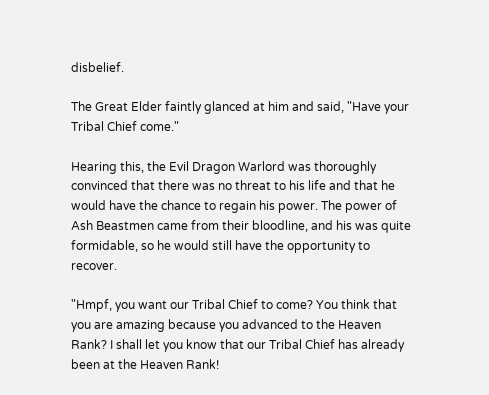disbelief.

The Great Elder faintly glanced at him and said, "Have your Tribal Chief come."

Hearing this, the Evil Dragon Warlord was thoroughly convinced that there was no threat to his life and that he would have the chance to regain his power. The power of Ash Beastmen came from their bloodline, and his was quite formidable, so he would still have the opportunity to recover.

"Hmpf, you want our Tribal Chief to come? You think that you are amazing because you advanced to the Heaven Rank? I shall let you know that our Tribal Chief has already been at the Heaven Rank!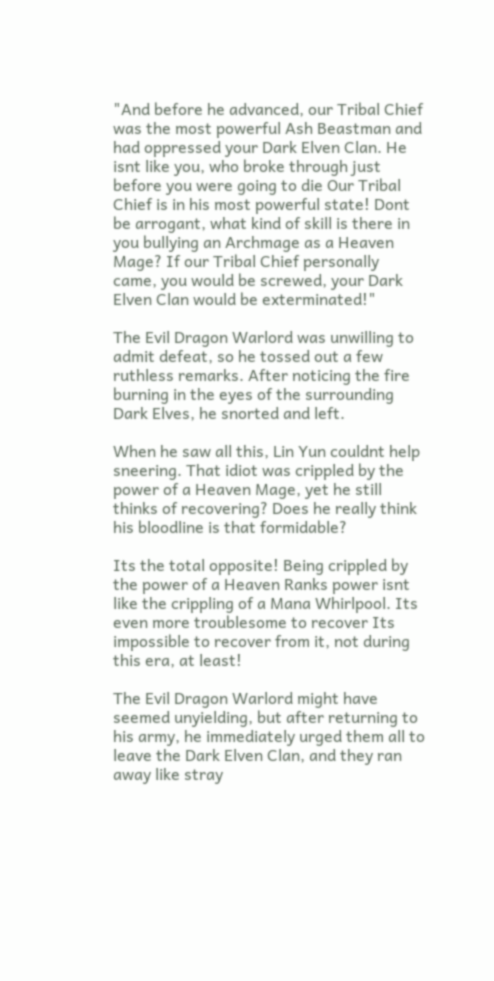"And before he advanced, our Tribal Chief was the most powerful Ash Beastman and had oppressed your Dark Elven Clan. He isnt like you, who broke through just before you were going to die Our Tribal Chief is in his most powerful state! Dont be arrogant, what kind of skill is there in you bullying an Archmage as a Heaven Mage? If our Tribal Chief personally came, you would be screwed, your Dark Elven Clan would be exterminated!"

The Evil Dragon Warlord was unwilling to admit defeat, so he tossed out a few ruthless remarks. After noticing the fire burning in the eyes of the surrounding Dark Elves, he snorted and left.

When he saw all this, Lin Yun couldnt help sneering. That idiot was crippled by the power of a Heaven Mage, yet he still thinks of recovering? Does he really think his bloodline is that formidable?

Its the total opposite! Being crippled by the power of a Heaven Ranks power isnt like the crippling of a Mana Whirlpool. Its even more troublesome to recover Its impossible to recover from it, not during this era, at least!

The Evil Dragon Warlord might have seemed unyielding, but after returning to his army, he immediately urged them all to leave the Dark Elven Clan, and they ran away like stray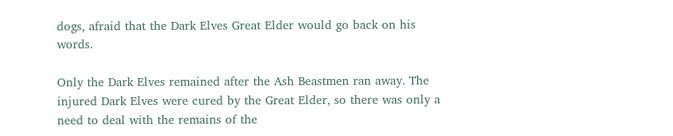dogs, afraid that the Dark Elves Great Elder would go back on his words.

Only the Dark Elves remained after the Ash Beastmen ran away. The injured Dark Elves were cured by the Great Elder, so there was only a need to deal with the remains of the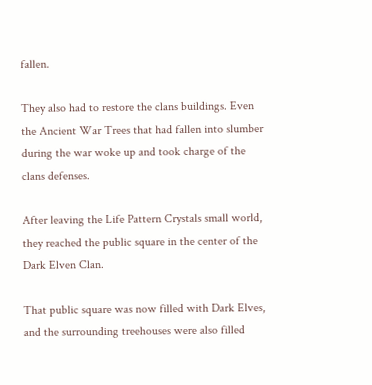fallen.

They also had to restore the clans buildings. Even the Ancient War Trees that had fallen into slumber during the war woke up and took charge of the clans defenses.

After leaving the Life Pattern Crystals small world, they reached the public square in the center of the Dark Elven Clan.

That public square was now filled with Dark Elves, and the surrounding treehouses were also filled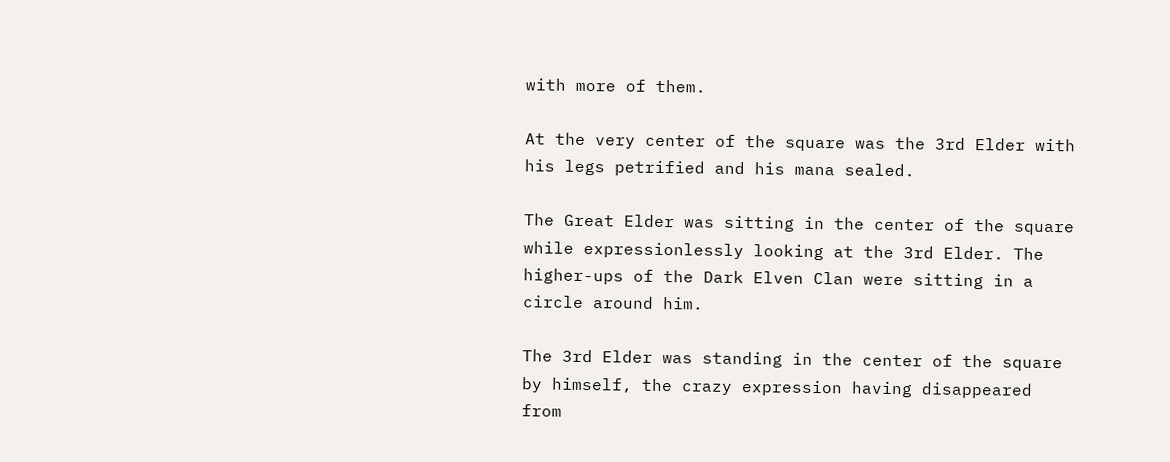with more of them.

At the very center of the square was the 3rd Elder with his legs petrified and his mana sealed.

The Great Elder was sitting in the center of the square while expressionlessly looking at the 3rd Elder. The higher-ups of the Dark Elven Clan were sitting in a circle around him.

The 3rd Elder was standing in the center of the square by himself, the crazy expression having disappeared from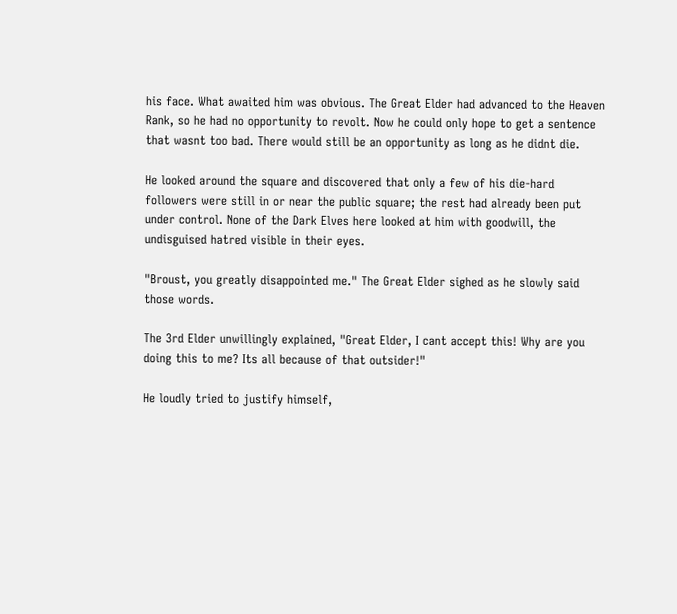his face. What awaited him was obvious. The Great Elder had advanced to the Heaven Rank, so he had no opportunity to revolt. Now he could only hope to get a sentence that wasnt too bad. There would still be an opportunity as long as he didnt die.

He looked around the square and discovered that only a few of his die-hard followers were still in or near the public square; the rest had already been put under control. None of the Dark Elves here looked at him with goodwill, the undisguised hatred visible in their eyes.

"Broust, you greatly disappointed me." The Great Elder sighed as he slowly said those words.

The 3rd Elder unwillingly explained, "Great Elder, I cant accept this! Why are you doing this to me? Its all because of that outsider!"

He loudly tried to justify himself,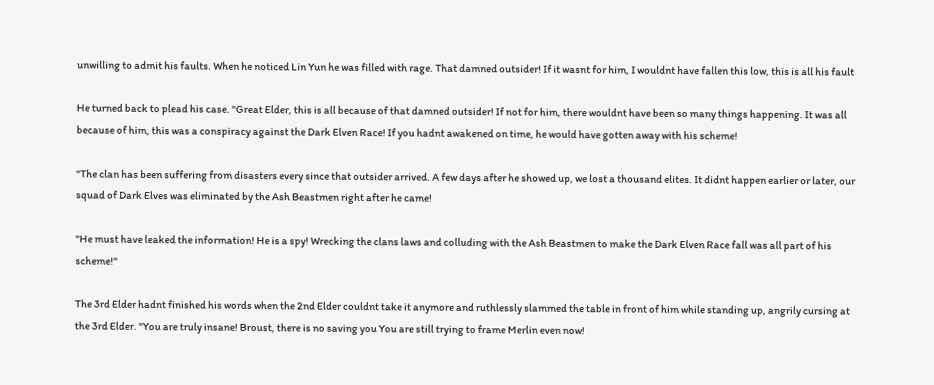unwilling to admit his faults. When he noticed Lin Yun he was filled with rage. That damned outsider! If it wasnt for him, I wouldnt have fallen this low, this is all his fault

He turned back to plead his case. "Great Elder, this is all because of that damned outsider! If not for him, there wouldnt have been so many things happening. It was all because of him, this was a conspiracy against the Dark Elven Race! If you hadnt awakened on time, he would have gotten away with his scheme!

"The clan has been suffering from disasters every since that outsider arrived. A few days after he showed up, we lost a thousand elites. It didnt happen earlier or later, our squad of Dark Elves was eliminated by the Ash Beastmen right after he came!

"He must have leaked the information! He is a spy! Wrecking the clans laws and colluding with the Ash Beastmen to make the Dark Elven Race fall was all part of his scheme!"

The 3rd Elder hadnt finished his words when the 2nd Elder couldnt take it anymore and ruthlessly slammed the table in front of him while standing up, angrily cursing at the 3rd Elder. "You are truly insane! Broust, there is no saving you You are still trying to frame Merlin even now!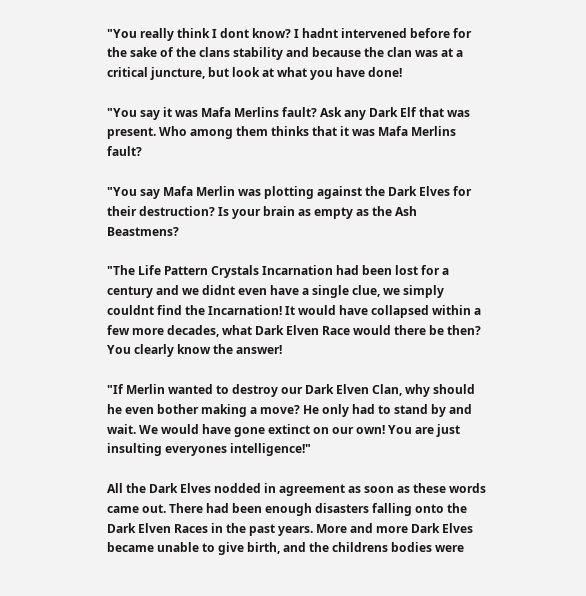"You really think I dont know? I hadnt intervened before for the sake of the clans stability and because the clan was at a critical juncture, but look at what you have done!

"You say it was Mafa Merlins fault? Ask any Dark Elf that was present. Who among them thinks that it was Mafa Merlins fault?

"You say Mafa Merlin was plotting against the Dark Elves for their destruction? Is your brain as empty as the Ash Beastmens?

"The Life Pattern Crystals Incarnation had been lost for a century and we didnt even have a single clue, we simply couldnt find the Incarnation! It would have collapsed within a few more decades, what Dark Elven Race would there be then? You clearly know the answer!

"If Merlin wanted to destroy our Dark Elven Clan, why should he even bother making a move? He only had to stand by and wait. We would have gone extinct on our own! You are just insulting everyones intelligence!"

All the Dark Elves nodded in agreement as soon as these words came out. There had been enough disasters falling onto the Dark Elven Races in the past years. More and more Dark Elves became unable to give birth, and the childrens bodies were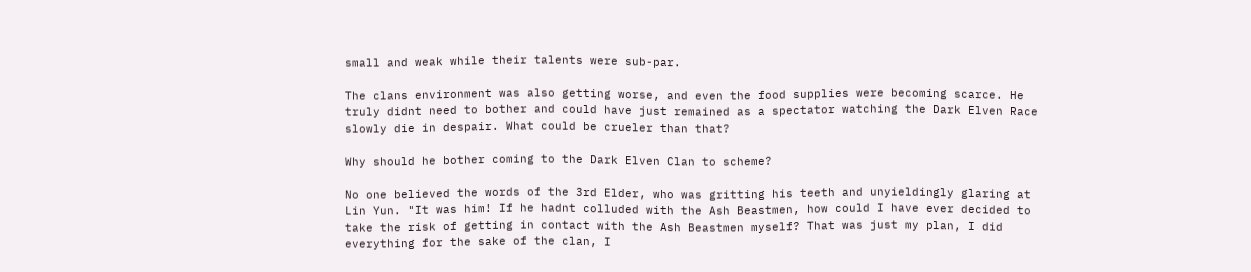small and weak while their talents were sub-par.

The clans environment was also getting worse, and even the food supplies were becoming scarce. He truly didnt need to bother and could have just remained as a spectator watching the Dark Elven Race slowly die in despair. What could be crueler than that?

Why should he bother coming to the Dark Elven Clan to scheme?

No one believed the words of the 3rd Elder, who was gritting his teeth and unyieldingly glaring at Lin Yun. "It was him! If he hadnt colluded with the Ash Beastmen, how could I have ever decided to take the risk of getting in contact with the Ash Beastmen myself? That was just my plan, I did everything for the sake of the clan, I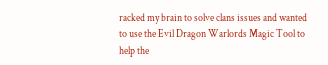racked my brain to solve clans issues and wanted to use the Evil Dragon Warlords Magic Tool to help the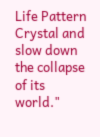Life Pattern Crystal and slow down the collapse of its world."